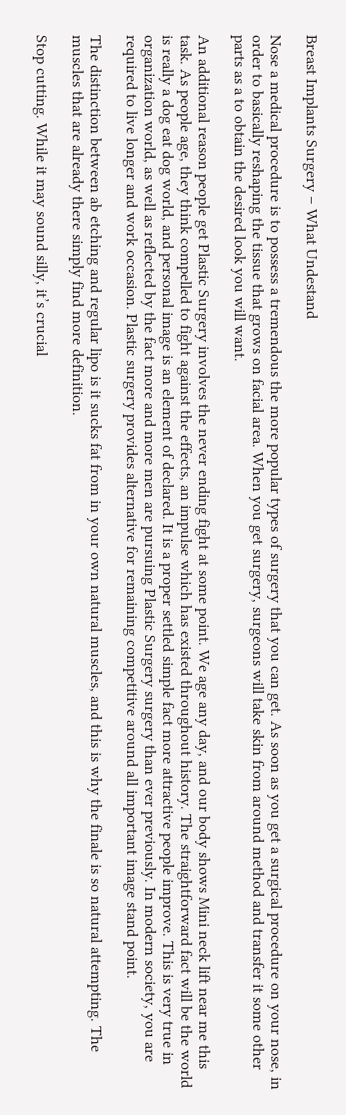Breast Implants Surgery – What Undestand

Nose a medical procedure is to possess a tremendous the more popular types of surgery that you can get. As soon as you get a surgical procedure on your nose, in order to basically reshaping the tissue that grows on facial area. When you get surgery, surgeons will take skin from around method and transfer it some other parts as a to obtain the desired look you will want.

An additional reason people get Plastic Surgery involves the never ending fight at some point. We age any day, and our body shows Mini neck lift near me this task. As people age, they think compelled to fight against the effects, an impulse which has existed throughout history. The straightforward fact will be the world is really a dog eat dog world, and personal image is an element of declared. It is a proper settled simple fact more attractive people improve. This is very true in organization world, as well as reflected by the fact more and more men are pursuing Plastic Surgery surgery than ever previously. In modern society, you are required to live longer and work occasion. Plastic surgery provides alternative for remaining competitive around all important image stand point.

The distinction between ab etching and regular lipo is it sucks fat from in your own natural muscles, and this is why the finale is so natural attempting. The muscles that are already there simply find more definition.

Stop cutting. While it may sound silly, it’s crucial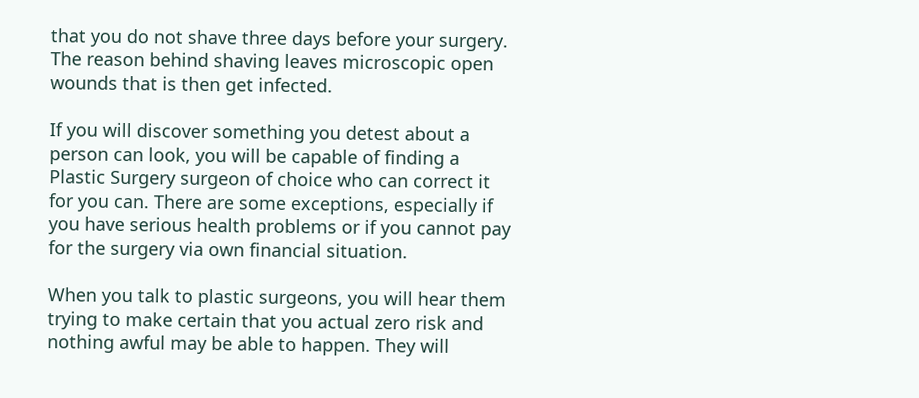that you do not shave three days before your surgery. The reason behind shaving leaves microscopic open wounds that is then get infected.

If you will discover something you detest about a person can look, you will be capable of finding a Plastic Surgery surgeon of choice who can correct it for you can. There are some exceptions, especially if you have serious health problems or if you cannot pay for the surgery via own financial situation.

When you talk to plastic surgeons, you will hear them trying to make certain that you actual zero risk and nothing awful may be able to happen. They will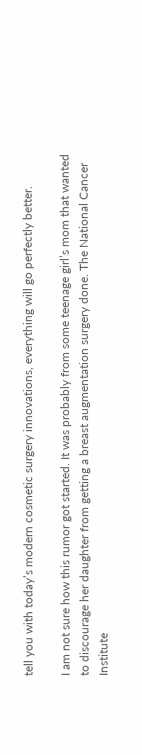tell you with today’s modern cosmetic surgery innovations, everything will go perfectly better.

I am not sure how this rumor got started. It was probably from some teenage girl’s mom that wanted to discourage her daughter from getting a breast augmentation surgery done. The National Cancer Institute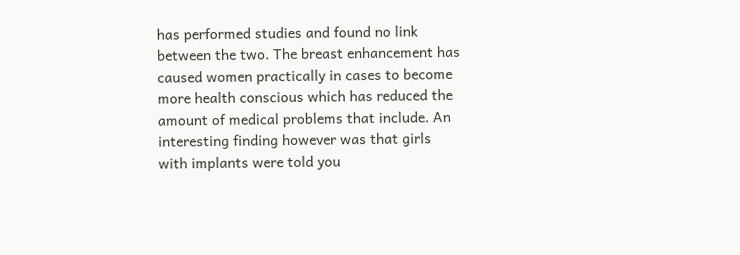has performed studies and found no link between the two. The breast enhancement has caused women practically in cases to become more health conscious which has reduced the amount of medical problems that include. An interesting finding however was that girls with implants were told you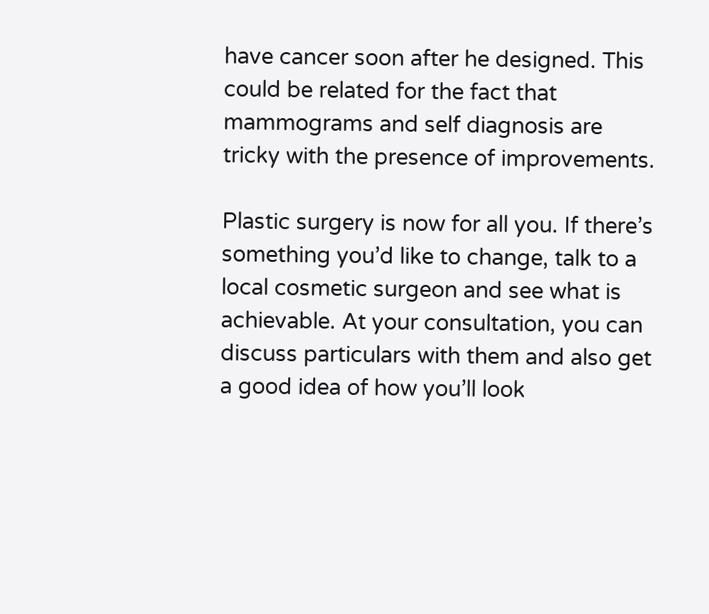have cancer soon after he designed. This could be related for the fact that mammograms and self diagnosis are tricky with the presence of improvements.

Plastic surgery is now for all you. If there’s something you’d like to change, talk to a local cosmetic surgeon and see what is achievable. At your consultation, you can discuss particulars with them and also get a good idea of how you’ll look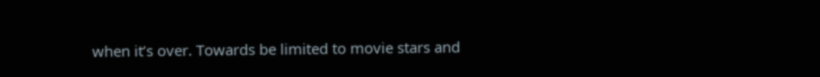when it’s over. Towards be limited to movie stars and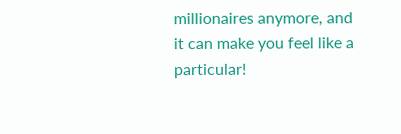millionaires anymore, and it can make you feel like a particular!